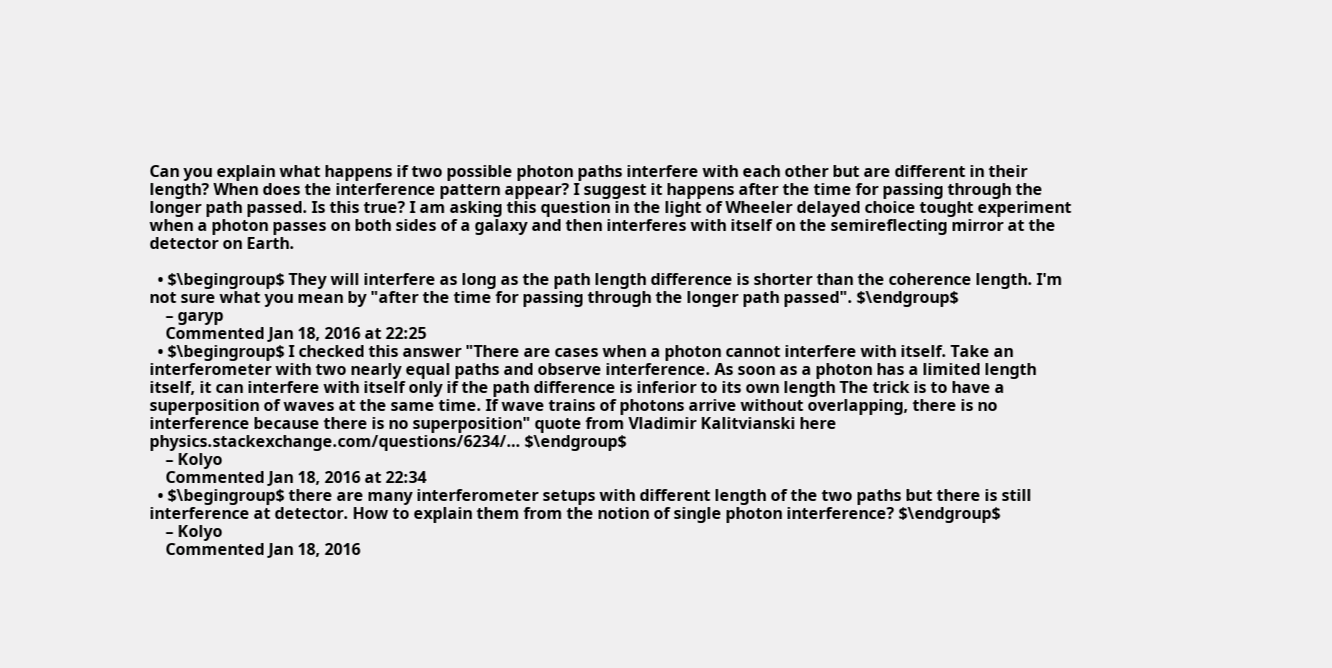Can you explain what happens if two possible photon paths interfere with each other but are different in their length? When does the interference pattern appear? I suggest it happens after the time for passing through the longer path passed. Is this true? I am asking this question in the light of Wheeler delayed choice tought experiment when a photon passes on both sides of a galaxy and then interferes with itself on the semireflecting mirror at the detector on Earth.

  • $\begingroup$ They will interfere as long as the path length difference is shorter than the coherence length. I'm not sure what you mean by "after the time for passing through the longer path passed". $\endgroup$
    – garyp
    Commented Jan 18, 2016 at 22:25
  • $\begingroup$ I checked this answer "There are cases when a photon cannot interfere with itself. Take an interferometer with two nearly equal paths and observe interference. As soon as a photon has a limited length itself, it can interfere with itself only if the path difference is inferior to its own length The trick is to have a superposition of waves at the same time. If wave trains of photons arrive without overlapping, there is no interference because there is no superposition" quote from Vladimir Kalitvianski here physics.stackexchange.com/questions/6234/… $\endgroup$
    – Kolyo
    Commented Jan 18, 2016 at 22:34
  • $\begingroup$ there are many interferometer setups with different length of the two paths but there is still interference at detector. How to explain them from the notion of single photon interference? $\endgroup$
    – Kolyo
    Commented Jan 18, 2016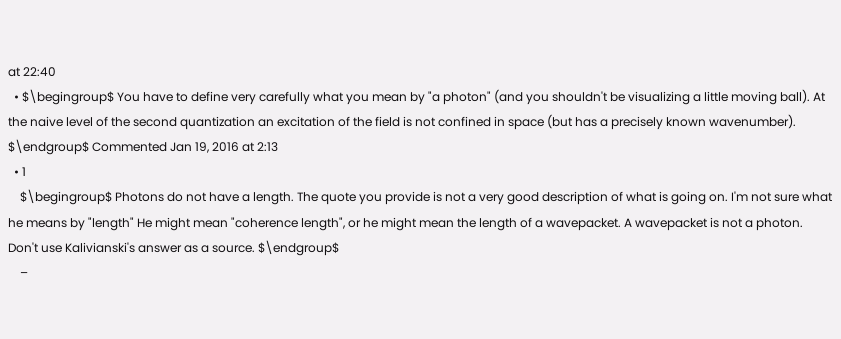at 22:40
  • $\begingroup$ You have to define very carefully what you mean by "a photon" (and you shouldn't be visualizing a little moving ball). At the naive level of the second quantization an excitation of the field is not confined in space (but has a precisely known wavenumber). $\endgroup$ Commented Jan 19, 2016 at 2:13
  • 1
    $\begingroup$ Photons do not have a length. The quote you provide is not a very good description of what is going on. I'm not sure what he means by "length" He might mean "coherence length", or he might mean the length of a wavepacket. A wavepacket is not a photon. Don't use Kalivianski's answer as a source. $\endgroup$
    –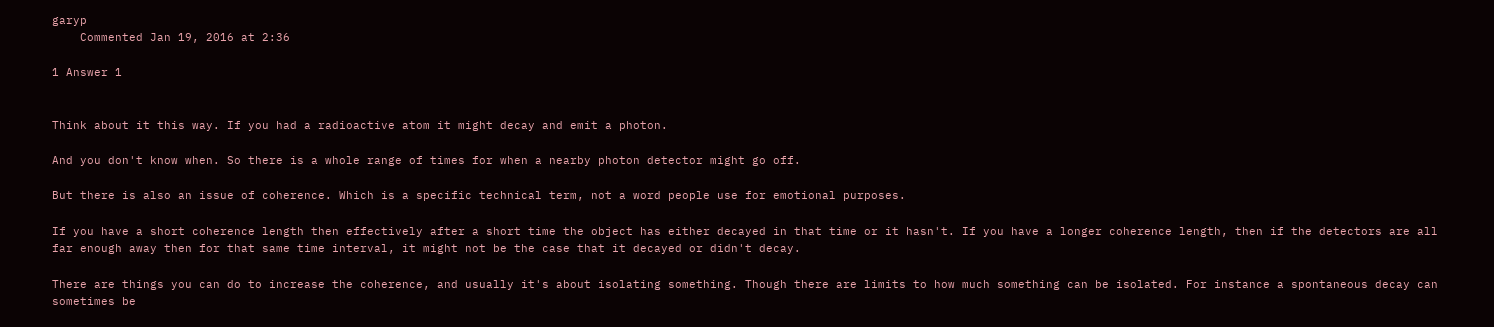garyp
    Commented Jan 19, 2016 at 2:36

1 Answer 1


Think about it this way. If you had a radioactive atom it might decay and emit a photon.

And you don't know when. So there is a whole range of times for when a nearby photon detector might go off.

But there is also an issue of coherence. Which is a specific technical term, not a word people use for emotional purposes.

If you have a short coherence length then effectively after a short time the object has either decayed in that time or it hasn't. If you have a longer coherence length, then if the detectors are all far enough away then for that same time interval, it might not be the case that it decayed or didn't decay.

There are things you can do to increase the coherence, and usually it's about isolating something. Though there are limits to how much something can be isolated. For instance a spontaneous decay can sometimes be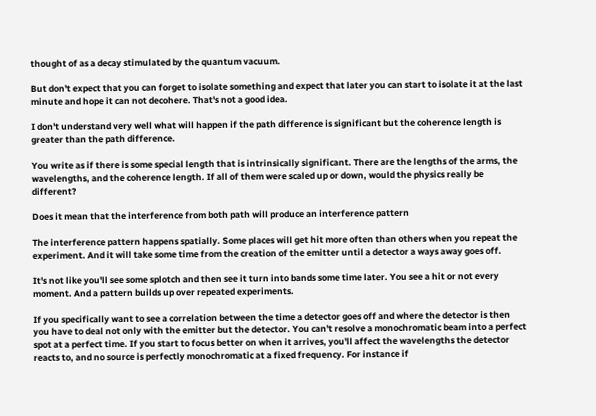thought of as a decay stimulated by the quantum vacuum.

But don't expect that you can forget to isolate something and expect that later you can start to isolate it at the last minute and hope it can not decohere. That's not a good idea.

I don't understand very well what will happen if the path difference is significant but the coherence length is greater than the path difference.

You write as if there is some special length that is intrinsically significant. There are the lengths of the arms, the wavelengths, and the coherence length. If all of them were scaled up or down, would the physics really be different?

Does it mean that the interference from both path will produce an interference pattern

The interference pattern happens spatially. Some places will get hit more often than others when you repeat the experiment. And it will take some time from the creation of the emitter until a detector a ways away goes off.

It's not like you'll see some splotch and then see it turn into bands some time later. You see a hit or not every moment. And a pattern builds up over repeated experiments.

If you specifically want to see a correlation between the time a detector goes off and where the detector is then you have to deal not only with the emitter but the detector. You can't resolve a monochromatic beam into a perfect spot at a perfect time. If you start to focus better on when it arrives, you'll affect the wavelengths the detector reacts to, and no source is perfectly monochromatic at a fixed frequency. For instance if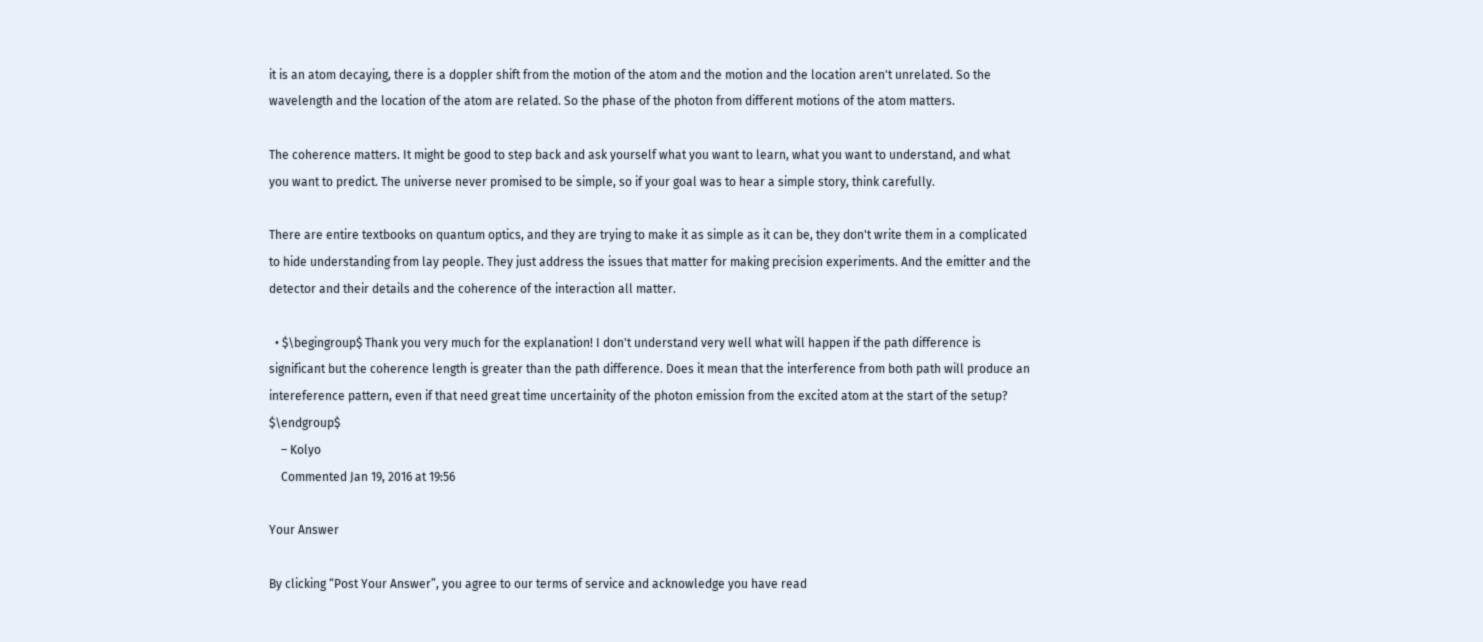it is an atom decaying, there is a doppler shift from the motion of the atom and the motion and the location aren't unrelated. So the wavelength and the location of the atom are related. So the phase of the photon from different motions of the atom matters.

The coherence matters. It might be good to step back and ask yourself what you want to learn, what you want to understand, and what you want to predict. The universe never promised to be simple, so if your goal was to hear a simple story, think carefully.

There are entire textbooks on quantum optics, and they are trying to make it as simple as it can be, they don't write them in a complicated to hide understanding from lay people. They just address the issues that matter for making precision experiments. And the emitter and the detector and their details and the coherence of the interaction all matter.

  • $\begingroup$ Thank you very much for the explanation! I don't understand very well what will happen if the path difference is significant but the coherence length is greater than the path difference. Does it mean that the interference from both path will produce an intereference pattern, even if that need great time uncertainity of the photon emission from the excited atom at the start of the setup? $\endgroup$
    – Kolyo
    Commented Jan 19, 2016 at 19:56

Your Answer

By clicking “Post Your Answer”, you agree to our terms of service and acknowledge you have read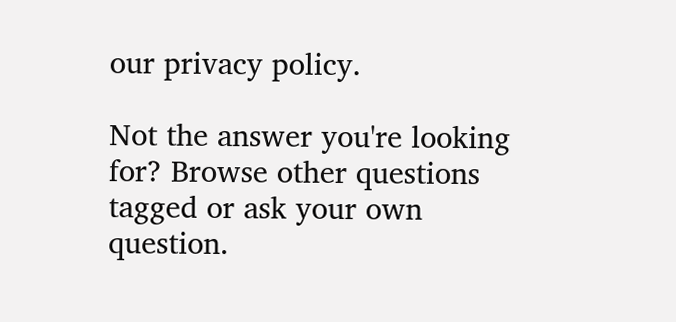our privacy policy.

Not the answer you're looking for? Browse other questions tagged or ask your own question.